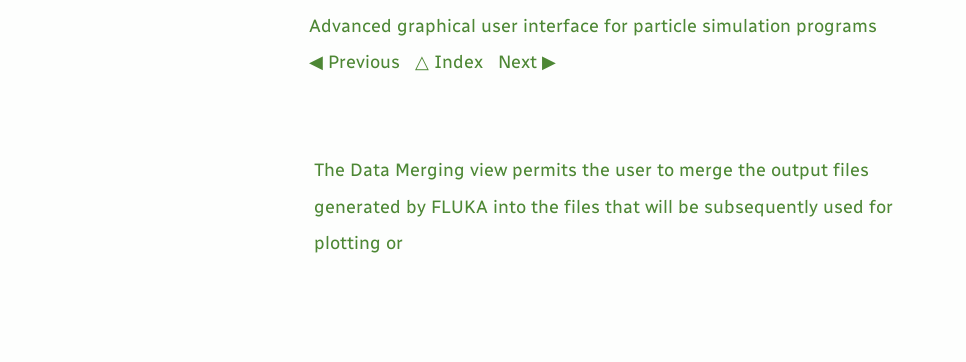Advanced graphical user interface for particle simulation programs
◀ Previous   △ Index   Next ▶


 The Data Merging view permits the user to merge the output files
 generated by FLUKA into the files that will be subsequently used for
 plotting or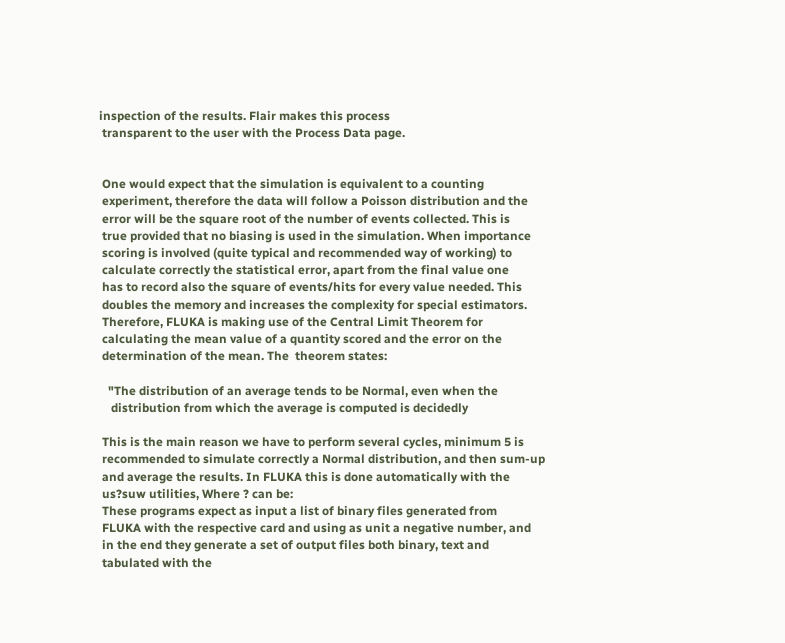inspection of the results. Flair makes this process
 transparent to the user with the Process Data page.


 One would expect that the simulation is equivalent to a counting
 experiment, therefore the data will follow a Poisson distribution and the
 error will be the square root of the number of events collected. This is
 true provided that no biasing is used in the simulation. When importance
 scoring is involved (quite typical and recommended way of working) to
 calculate correctly the statistical error, apart from the final value one
 has to record also the square of events/hits for every value needed. This
 doubles the memory and increases the complexity for special estimators.
 Therefore, FLUKA is making use of the Central Limit Theorem for
 calculating the mean value of a quantity scored and the error on the
 determination of the mean. The  theorem states:

   "The distribution of an average tends to be Normal, even when the
    distribution from which the average is computed is decidedly

 This is the main reason we have to perform several cycles, minimum 5 is
 recommended to simulate correctly a Normal distribution, and then sum-up
 and average the results. In FLUKA this is done automatically with the
 us?suw utilities, Where ? can be:
 These programs expect as input a list of binary files generated from
 FLUKA with the respective card and using as unit a negative number, and
 in the end they generate a set of output files both binary, text and
 tabulated with the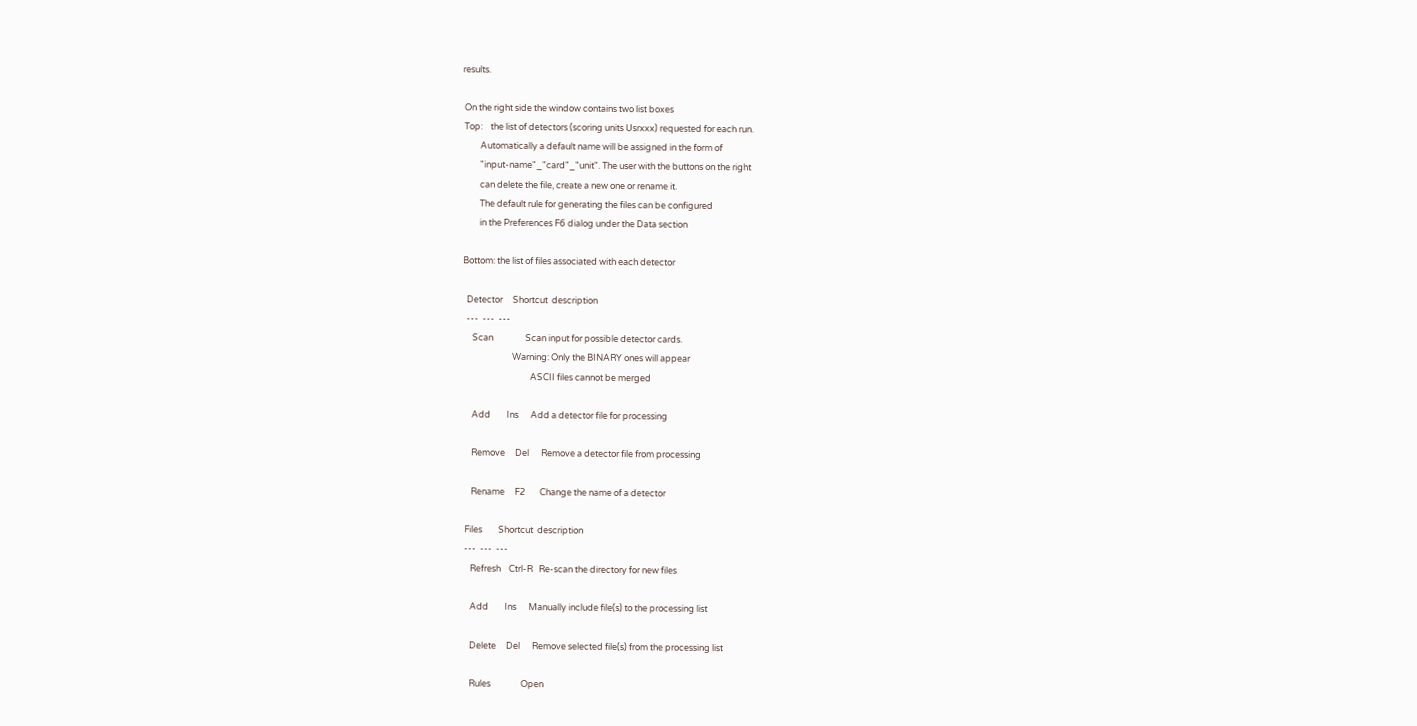results.

 On the right side the window contains two list boxes
 Top:    the list of detectors (scoring units Usrxxx) requested for each run.
         Automatically a default name will be assigned in the form of
         "input-name"_"card"_"unit". The user with the buttons on the right
         can delete the file, create a new one or rename it.
         The default rule for generating the files can be configured
         in the Preferences F6 dialog under the Data section

 Bottom: the list of files associated with each detector

   Detector     Shortcut  description
   ---  ---  ---
      Scan                Scan input for possible detector cards.
                          Warning: Only the BINARY ones will appear
                                   ASCII files cannot be merged

      Add        Ins      Add a detector file for processing

      Remove     Del      Remove a detector file from processing

      Rename     F2       Change the name of a detector

   Files        Shortcut  description
   ---  ---  ---
      Refresh    Ctrl-R   Re-scan the directory for new files

      Add        Ins      Manually include file(s) to the processing list

      Delete     Del      Remove selected file(s) from the processing list

      Rules               Open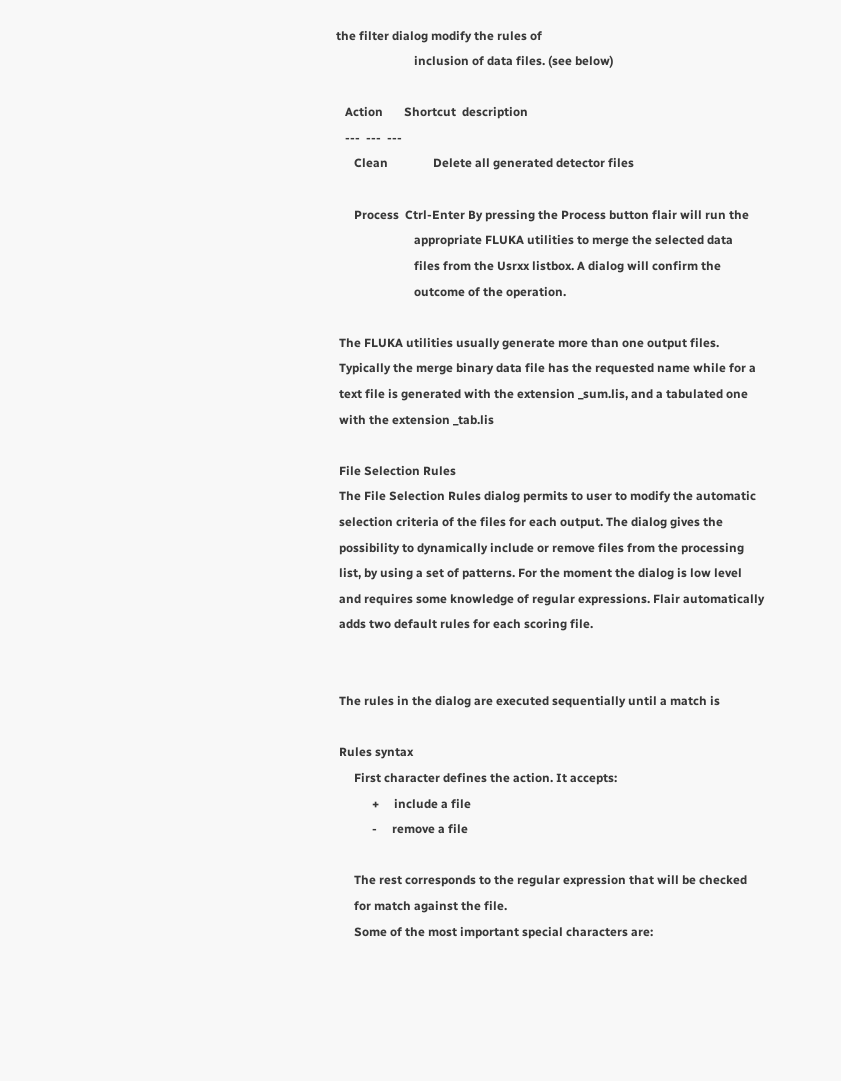the filter dialog modify the rules of
                          inclusion of data files. (see below)

   Action       Shortcut  description
   ---  ---  ---
      Clean               Delete all generated detector files

      Process  Ctrl-Enter By pressing the Process button flair will run the
                          appropriate FLUKA utilities to merge the selected data
                          files from the Usrxx listbox. A dialog will confirm the
                          outcome of the operation.

 The FLUKA utilities usually generate more than one output files.
 Typically the merge binary data file has the requested name while for a
 text file is generated with the extension _sum.lis, and a tabulated one
 with the extension _tab.lis

 File Selection Rules
 The File Selection Rules dialog permits to user to modify the automatic
 selection criteria of the files for each output. The dialog gives the
 possibility to dynamically include or remove files from the processing
 list, by using a set of patterns. For the moment the dialog is low level
 and requires some knowledge of regular expressions. Flair automatically
 adds two default rules for each scoring file.


 The rules in the dialog are executed sequentially until a match is

 Rules syntax
      First character defines the action. It accepts:
            +     include a file
            -     remove a file

      The rest corresponds to the regular expression that will be checked
      for match against the file.
      Some of the most important special characters are: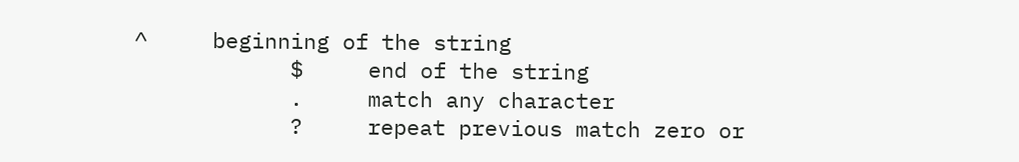^     beginning of the string
            $     end of the string
            .     match any character
            ?     repeat previous match zero or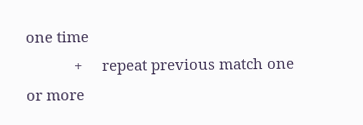one time
            +     repeat previous match one or more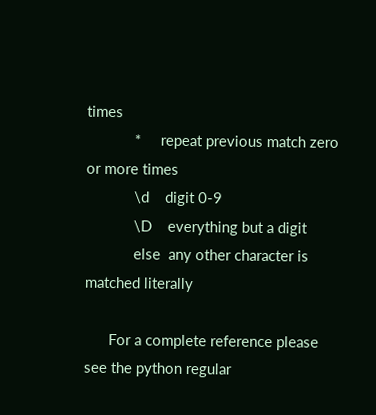times
            *     repeat previous match zero or more times
            \d    digit 0-9
            \D    everything but a digit
            else  any other character is matched literally

      For a complete reference please see the python regular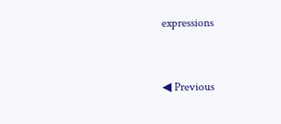expressions


◀ Previous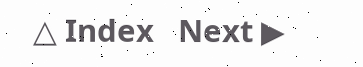△ Index   Next ▶